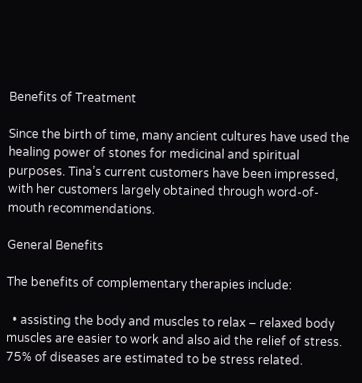Benefits of Treatment

Since the birth of time, many ancient cultures have used the healing power of stones for medicinal and spiritual purposes. Tina’s current customers have been impressed, with her customers largely obtained through word-of-mouth recommendations.

General Benefits

The benefits of complementary therapies include:

  • assisting the body and muscles to relax – relaxed body muscles are easier to work and also aid the relief of stress. 75% of diseases are estimated to be stress related.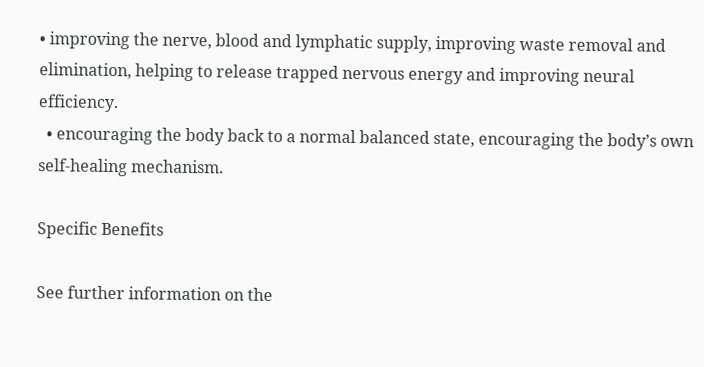• improving the nerve, blood and lymphatic supply, improving waste removal and elimination, helping to release trapped nervous energy and improving neural efficiency.
  • encouraging the body back to a normal balanced state, encouraging the body’s own self-healing mechanism.

Specific Benefits

See further information on the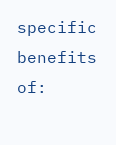specific benefits of: